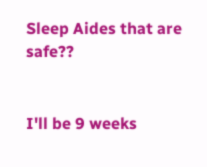Sleep Aides that are safe??


I'll be 9 weeks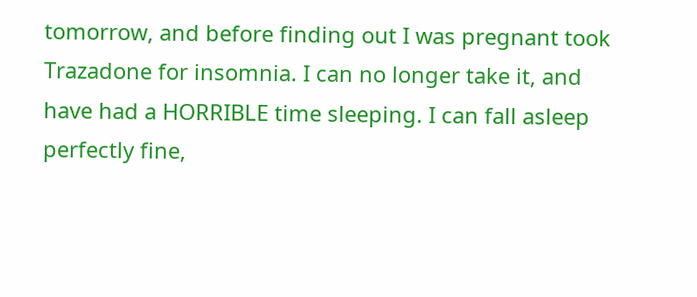tomorrow, and before finding out I was pregnant took Trazadone for insomnia. I can no longer take it, and have had a HORRIBLE time sleeping. I can fall asleep perfectly fine,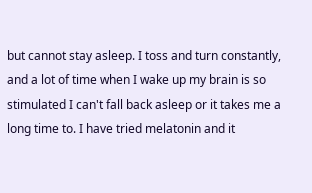but cannot stay asleep. I toss and turn constantly, and a lot of time when I wake up my brain is so stimulated I can't fall back asleep or it takes me a long time to. I have tried melatonin and it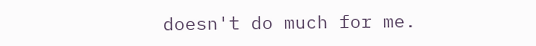doesn't do much for me.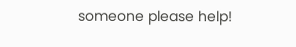someone please help!